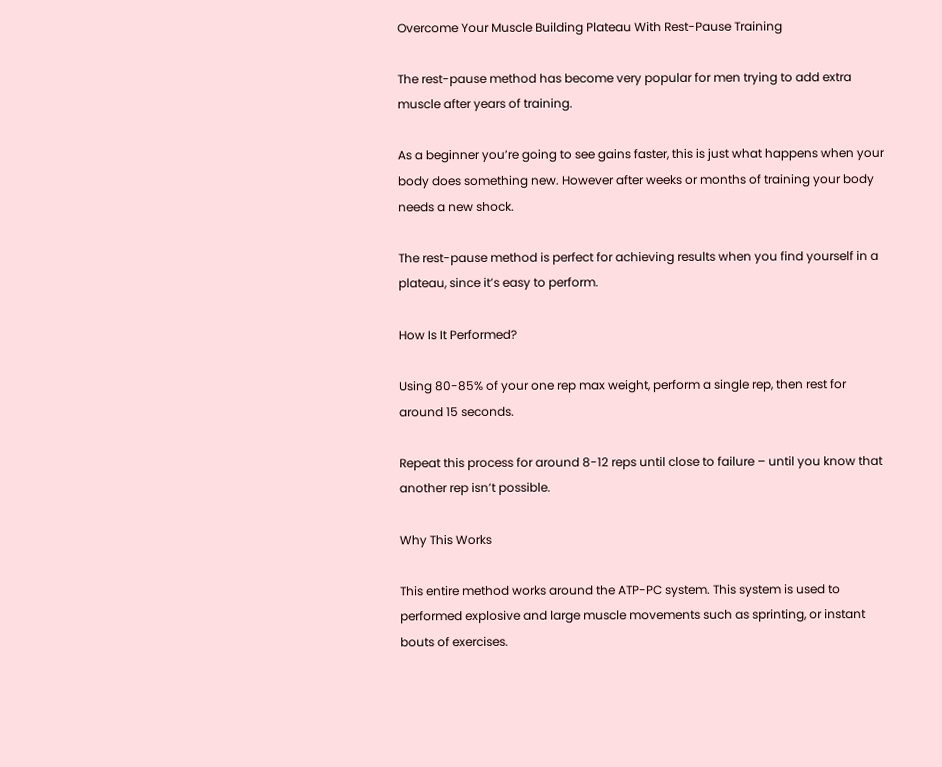Overcome Your Muscle Building Plateau With Rest-Pause Training

The rest-pause method has become very popular for men trying to add extra muscle after years of training.

As a beginner you’re going to see gains faster, this is just what happens when your body does something new. However after weeks or months of training your body needs a new shock.

The rest-pause method is perfect for achieving results when you find yourself in a plateau, since it’s easy to perform.

How Is It Performed?

Using 80-85% of your one rep max weight, perform a single rep, then rest for around 15 seconds.

Repeat this process for around 8-12 reps until close to failure – until you know that another rep isn’t possible.

Why This Works

This entire method works around the ATP-PC system. This system is used to performed explosive and large muscle movements such as sprinting, or instant bouts of exercises.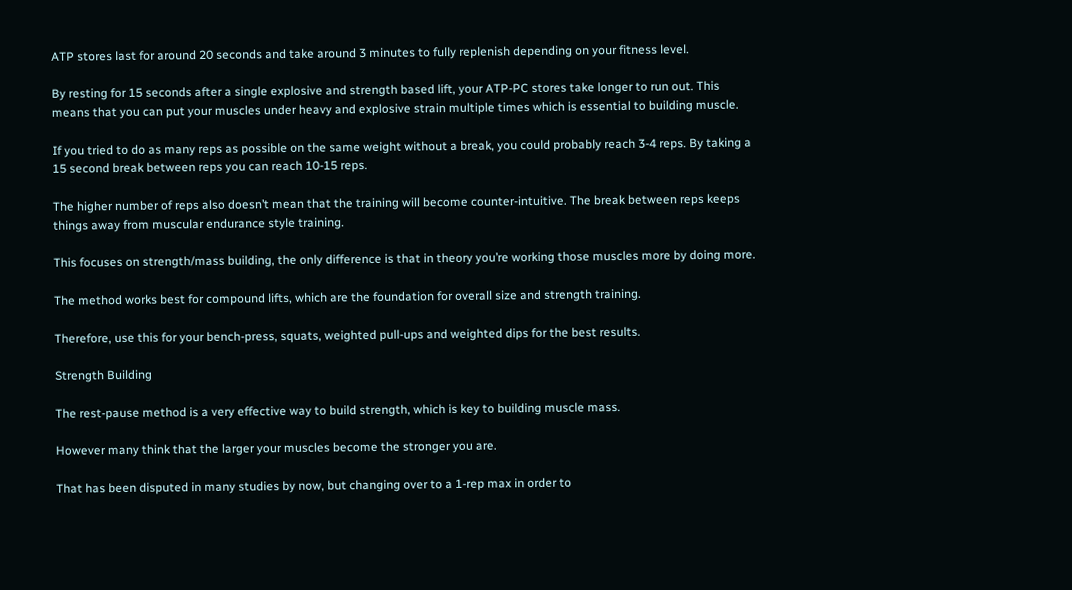ATP stores last for around 20 seconds and take around 3 minutes to fully replenish depending on your fitness level.

By resting for 15 seconds after a single explosive and strength based lift, your ATP-PC stores take longer to run out. This means that you can put your muscles under heavy and explosive strain multiple times which is essential to building muscle.

If you tried to do as many reps as possible on the same weight without a break, you could probably reach 3-4 reps. By taking a 15 second break between reps you can reach 10-15 reps.

The higher number of reps also doesn’t mean that the training will become counter-intuitive. The break between reps keeps things away from muscular endurance style training.

This focuses on strength/mass building, the only difference is that in theory you’re working those muscles more by doing more.

The method works best for compound lifts, which are the foundation for overall size and strength training.

Therefore, use this for your bench-press, squats, weighted pull-ups and weighted dips for the best results.

Strength Building

The rest-pause method is a very effective way to build strength, which is key to building muscle mass.

However many think that the larger your muscles become the stronger you are.

That has been disputed in many studies by now, but changing over to a 1-rep max in order to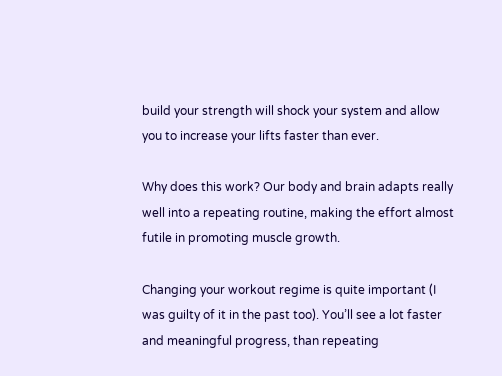build your strength will shock your system and allow you to increase your lifts faster than ever.

Why does this work? Our body and brain adapts really well into a repeating routine, making the effort almost futile in promoting muscle growth.

Changing your workout regime is quite important (I was guilty of it in the past too). You’ll see a lot faster and meaningful progress, than repeating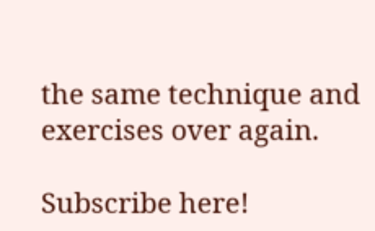the same technique and exercises over again.

Subscribe here!